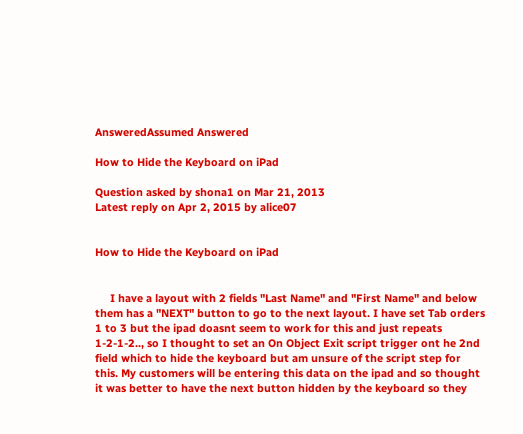AnsweredAssumed Answered

How to Hide the Keyboard on iPad

Question asked by shona1 on Mar 21, 2013
Latest reply on Apr 2, 2015 by alice07


How to Hide the Keyboard on iPad


     I have a layout with 2 fields "Last Name" and "First Name" and below them has a "NEXT" button to go to the next layout. I have set Tab orders 1 to 3 but the ipad doasnt seem to work for this and just repeats 1-2-1-2.., so I thought to set an On Object Exit script trigger ont he 2nd field which to hide the keyboard but am unsure of the script step for this. My customers will be entering this data on the ipad and so thought it was better to have the next button hidden by the keyboard so they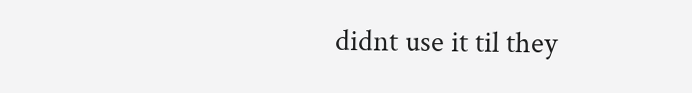didnt use it til they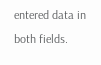entered data in both fields.